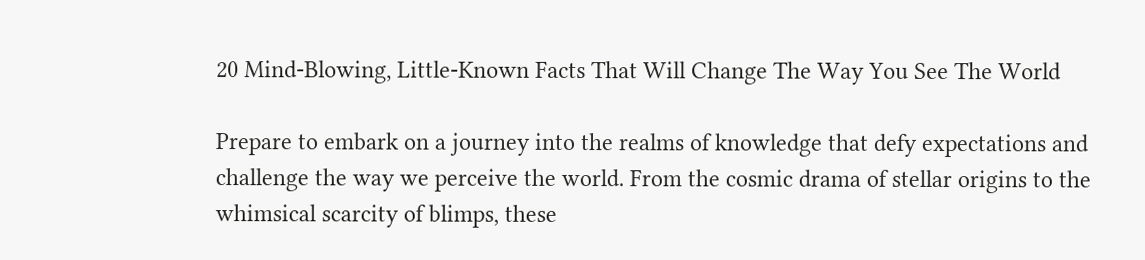20 Mind-Blowing, Little-Known Facts That Will Change The Way You See The World

Prepare to embark on a journey into the realms of knowledge that defy expectations and challenge the way we perceive the world. From the cosmic drama of stellar origins to the whimsical scarcity of blimps, these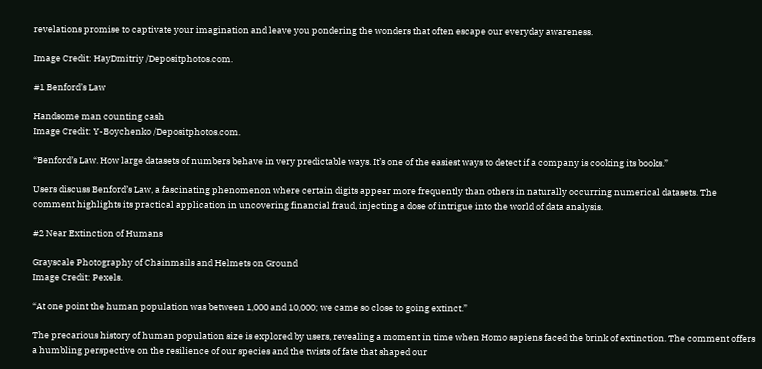revelations promise to captivate your imagination and leave you pondering the wonders that often escape our everyday awareness.

Image Credit: HayDmitriy /Depositphotos.com.

#1 Benford’s Law

Handsome man counting cash
Image Credit: Y-Boychenko /Depositphotos.com.

“Benford’s Law. How large datasets of numbers behave in very predictable ways. It’s one of the easiest ways to detect if a company is cooking its books.”

Users discuss Benford’s Law, a fascinating phenomenon where certain digits appear more frequently than others in naturally occurring numerical datasets. The comment highlights its practical application in uncovering financial fraud, injecting a dose of intrigue into the world of data analysis.

#2 Near Extinction of Humans

Grayscale Photography of Chainmails and Helmets on Ground
Image Credit: Pexels.

“At one point the human population was between 1,000 and 10,000; we came so close to going extinct.”

The precarious history of human population size is explored by users, revealing a moment in time when Homo sapiens faced the brink of extinction. The comment offers a humbling perspective on the resilience of our species and the twists of fate that shaped our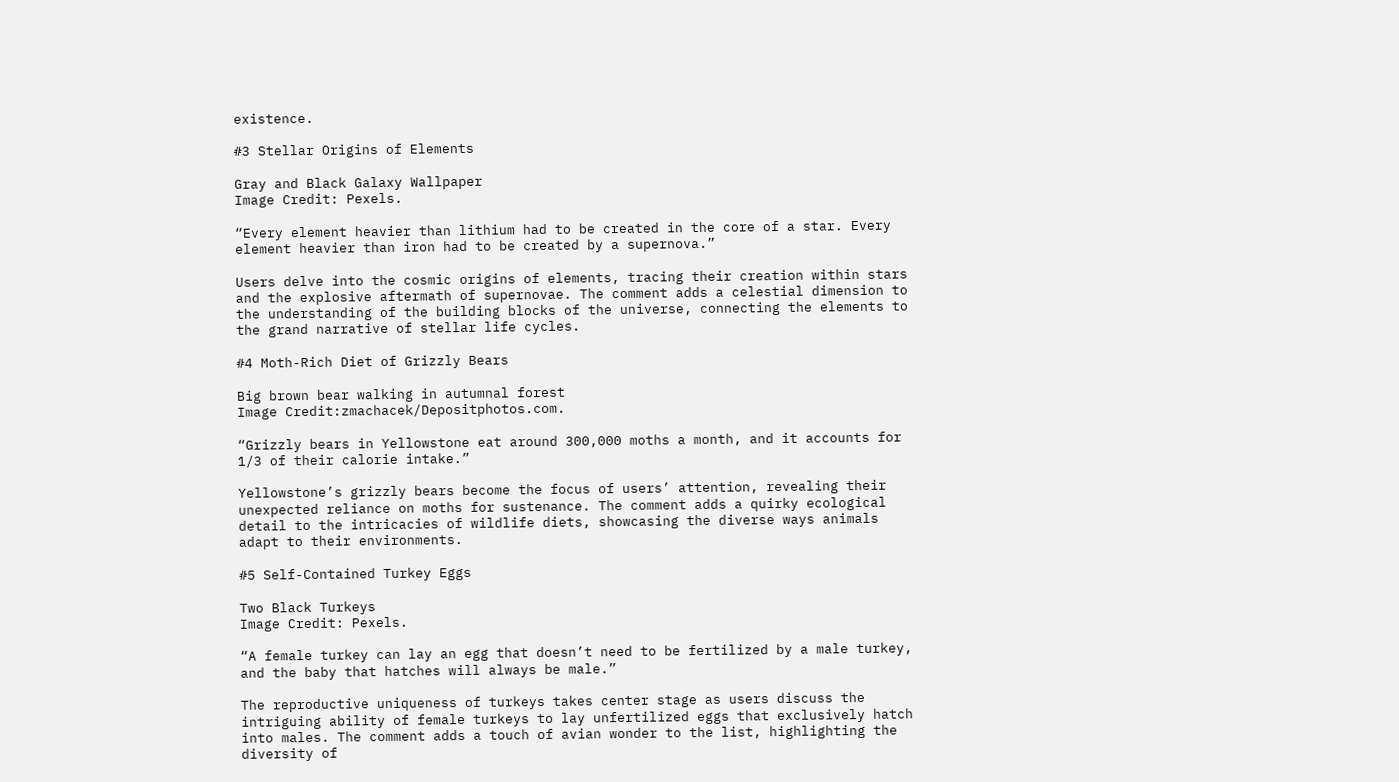existence.

#3 Stellar Origins of Elements

Gray and Black Galaxy Wallpaper
Image Credit: Pexels.

“Every element heavier than lithium had to be created in the core of a star. Every element heavier than iron had to be created by a supernova.”

Users delve into the cosmic origins of elements, tracing their creation within stars and the explosive aftermath of supernovae. The comment adds a celestial dimension to the understanding of the building blocks of the universe, connecting the elements to the grand narrative of stellar life cycles.

#4 Moth-Rich Diet of Grizzly Bears

Big brown bear walking in autumnal forest
Image Credit:zmachacek/Depositphotos.com.

“Grizzly bears in Yellowstone eat around 300,000 moths a month, and it accounts for 1/3 of their calorie intake.”

Yellowstone’s grizzly bears become the focus of users’ attention, revealing their unexpected reliance on moths for sustenance. The comment adds a quirky ecological detail to the intricacies of wildlife diets, showcasing the diverse ways animals adapt to their environments.

#5 Self-Contained Turkey Eggs

Two Black Turkeys
Image Credit: Pexels.

“A female turkey can lay an egg that doesn’t need to be fertilized by a male turkey, and the baby that hatches will always be male.”

The reproductive uniqueness of turkeys takes center stage as users discuss the intriguing ability of female turkeys to lay unfertilized eggs that exclusively hatch into males. The comment adds a touch of avian wonder to the list, highlighting the diversity of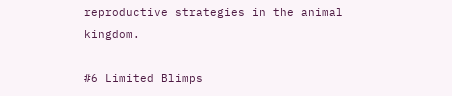reproductive strategies in the animal kingdom.

#6 Limited Blimps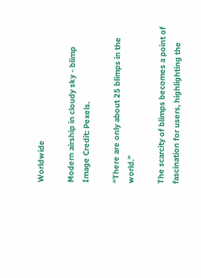Worldwide

Modern airship in cloudy sky - blimp
Image Credit: Pexels.

“There are only about 25 blimps in the world.”

The scarcity of blimps becomes a point of fascination for users, highlighting the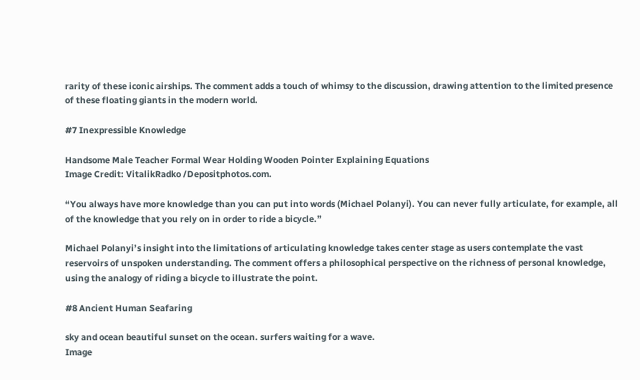rarity of these iconic airships. The comment adds a touch of whimsy to the discussion, drawing attention to the limited presence of these floating giants in the modern world.

#7 Inexpressible Knowledge

Handsome Male Teacher Formal Wear Holding Wooden Pointer Explaining Equations
Image Credit: VitalikRadko /Depositphotos.com.

“You always have more knowledge than you can put into words (Michael Polanyi). You can never fully articulate, for example, all of the knowledge that you rely on in order to ride a bicycle.”

Michael Polanyi’s insight into the limitations of articulating knowledge takes center stage as users contemplate the vast reservoirs of unspoken understanding. The comment offers a philosophical perspective on the richness of personal knowledge, using the analogy of riding a bicycle to illustrate the point.

#8 Ancient Human Seafaring

sky and ocean beautiful sunset on the ocean. surfers waiting for a wave.
Image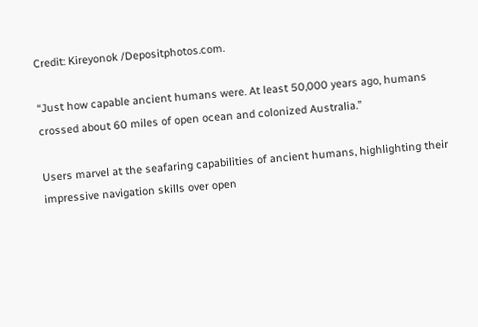Credit: Kireyonok /Depositphotos.com.

“Just how capable ancient humans were. At least 50,000 years ago, humans crossed about 60 miles of open ocean and colonized Australia.”

Users marvel at the seafaring capabilities of ancient humans, highlighting their impressive navigation skills over open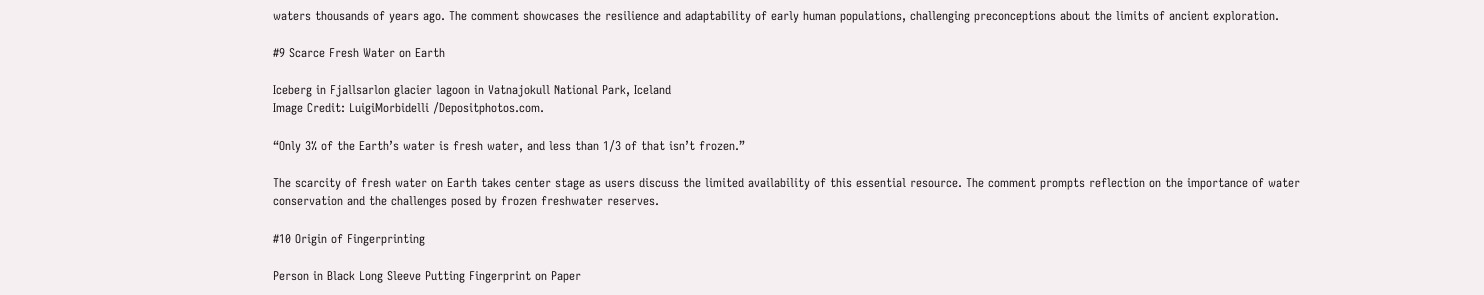waters thousands of years ago. The comment showcases the resilience and adaptability of early human populations, challenging preconceptions about the limits of ancient exploration.

#9 Scarce Fresh Water on Earth

Iceberg in Fjallsarlon glacier lagoon in Vatnajokull National Park, Iceland
Image Credit: LuigiMorbidelli /Depositphotos.com.

“Only 3% of the Earth’s water is fresh water, and less than 1/3 of that isn’t frozen.”

The scarcity of fresh water on Earth takes center stage as users discuss the limited availability of this essential resource. The comment prompts reflection on the importance of water conservation and the challenges posed by frozen freshwater reserves.

#10 Origin of Fingerprinting

Person in Black Long Sleeve Putting Fingerprint on Paper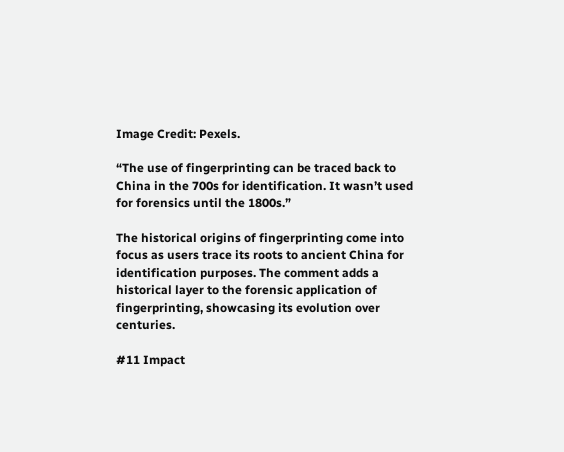Image Credit: Pexels.

“The use of fingerprinting can be traced back to China in the 700s for identification. It wasn’t used for forensics until the 1800s.”

The historical origins of fingerprinting come into focus as users trace its roots to ancient China for identification purposes. The comment adds a historical layer to the forensic application of fingerprinting, showcasing its evolution over centuries.

#11 Impact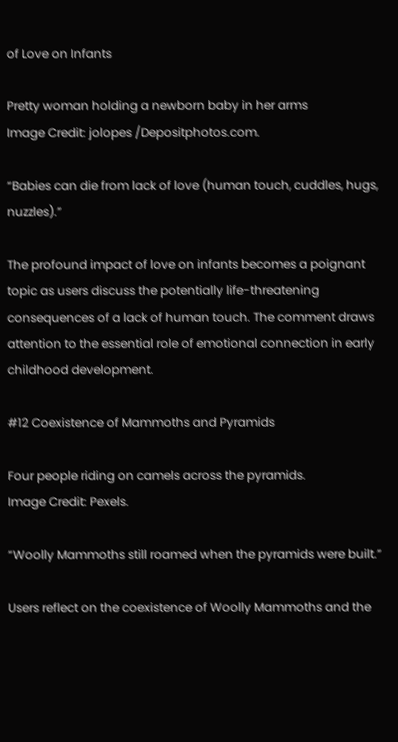of Love on Infants

Pretty woman holding a newborn baby in her arms
Image Credit: jolopes /Depositphotos.com.

“Babies can die from lack of love (human touch, cuddles, hugs, nuzzles).”

The profound impact of love on infants becomes a poignant topic as users discuss the potentially life-threatening consequences of a lack of human touch. The comment draws attention to the essential role of emotional connection in early childhood development.

#12 Coexistence of Mammoths and Pyramids

Four people riding on camels across the pyramids.
Image Credit: Pexels.

“Woolly Mammoths still roamed when the pyramids were built.”

Users reflect on the coexistence of Woolly Mammoths and the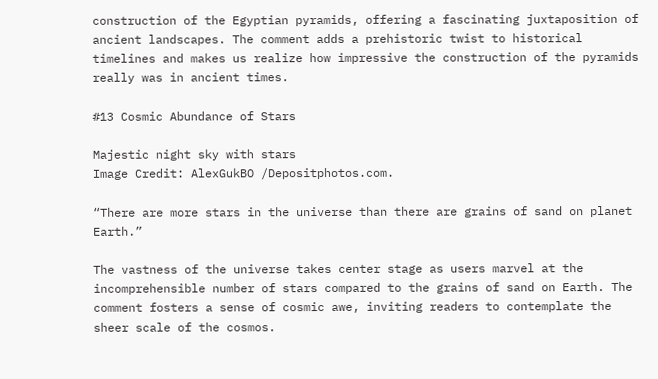construction of the Egyptian pyramids, offering a fascinating juxtaposition of ancient landscapes. The comment adds a prehistoric twist to historical timelines and makes us realize how impressive the construction of the pyramids really was in ancient times.

#13 Cosmic Abundance of Stars

Majestic night sky with stars
Image Credit: AlexGukBO /Depositphotos.com.

“There are more stars in the universe than there are grains of sand on planet Earth.”

The vastness of the universe takes center stage as users marvel at the incomprehensible number of stars compared to the grains of sand on Earth. The comment fosters a sense of cosmic awe, inviting readers to contemplate the sheer scale of the cosmos.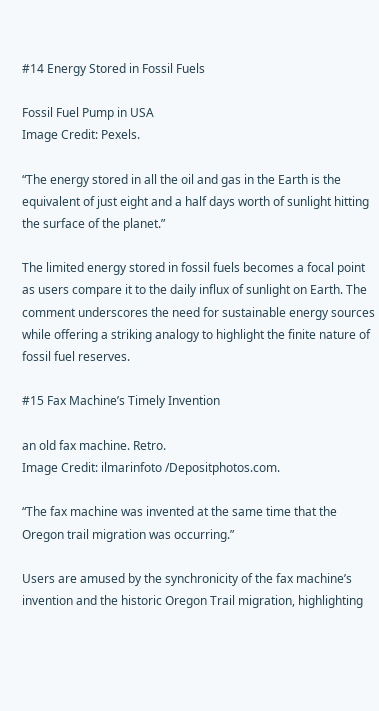#14 Energy Stored in Fossil Fuels

Fossil Fuel Pump in USA
Image Credit: Pexels.

“The energy stored in all the oil and gas in the Earth is the equivalent of just eight and a half days worth of sunlight hitting the surface of the planet.”

The limited energy stored in fossil fuels becomes a focal point as users compare it to the daily influx of sunlight on Earth. The comment underscores the need for sustainable energy sources while offering a striking analogy to highlight the finite nature of fossil fuel reserves.

#15 Fax Machine’s Timely Invention

an old fax machine. Retro.
Image Credit: ilmarinfoto /Depositphotos.com.

“The fax machine was invented at the same time that the Oregon trail migration was occurring.”

Users are amused by the synchronicity of the fax machine’s invention and the historic Oregon Trail migration, highlighting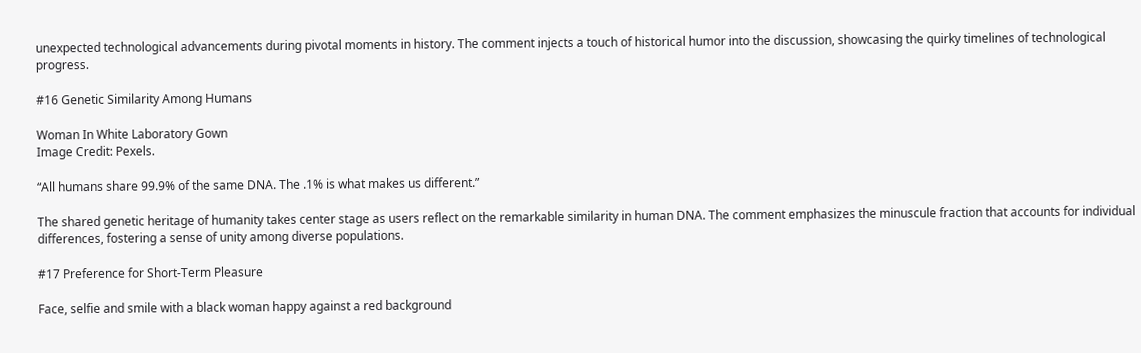unexpected technological advancements during pivotal moments in history. The comment injects a touch of historical humor into the discussion, showcasing the quirky timelines of technological progress.

#16 Genetic Similarity Among Humans

Woman In White Laboratory Gown
Image Credit: Pexels.

“All humans share 99.9% of the same DNA. The .1% is what makes us different.”

The shared genetic heritage of humanity takes center stage as users reflect on the remarkable similarity in human DNA. The comment emphasizes the minuscule fraction that accounts for individual differences, fostering a sense of unity among diverse populations.

#17 Preference for Short-Term Pleasure

Face, selfie and smile with a black woman happy against a red background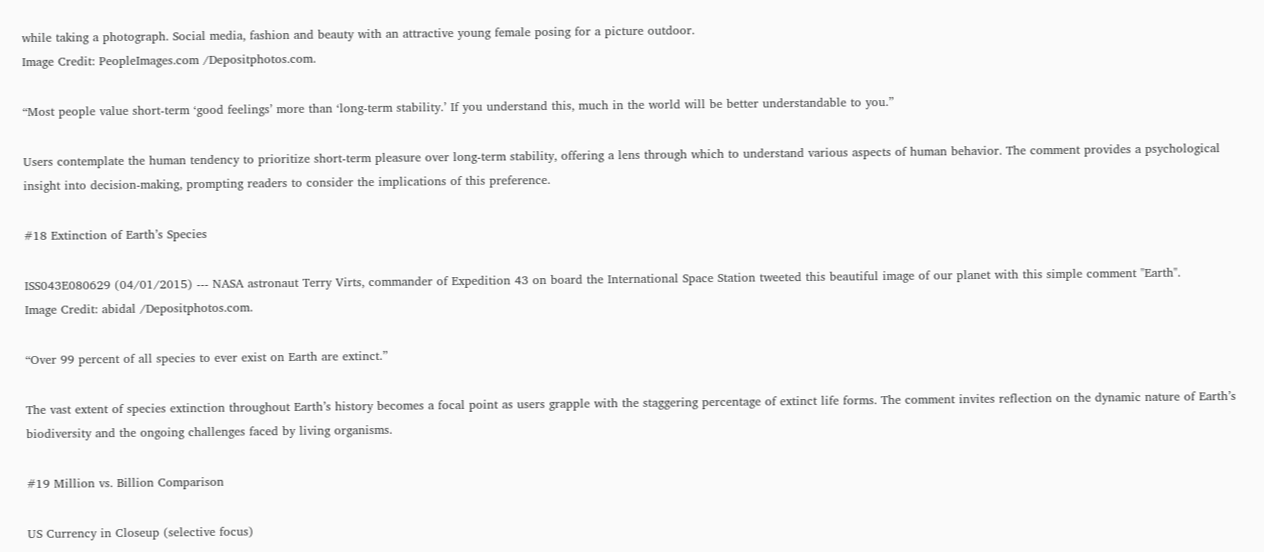while taking a photograph. Social media, fashion and beauty with an attractive young female posing for a picture outdoor.
Image Credit: PeopleImages.com /Depositphotos.com.

“Most people value short-term ‘good feelings’ more than ‘long-term stability.’ If you understand this, much in the world will be better understandable to you.”

Users contemplate the human tendency to prioritize short-term pleasure over long-term stability, offering a lens through which to understand various aspects of human behavior. The comment provides a psychological insight into decision-making, prompting readers to consider the implications of this preference.

#18 Extinction of Earth’s Species

ISS043E080629 (04/01/2015) --- NASA astronaut Terry Virts, commander of Expedition 43 on board the International Space Station tweeted this beautiful image of our planet with this simple comment "Earth".
Image Credit: abidal /Depositphotos.com.

“Over 99 percent of all species to ever exist on Earth are extinct.”

The vast extent of species extinction throughout Earth’s history becomes a focal point as users grapple with the staggering percentage of extinct life forms. The comment invites reflection on the dynamic nature of Earth’s biodiversity and the ongoing challenges faced by living organisms.

#19 Million vs. Billion Comparison

US Currency in Closeup (selective focus)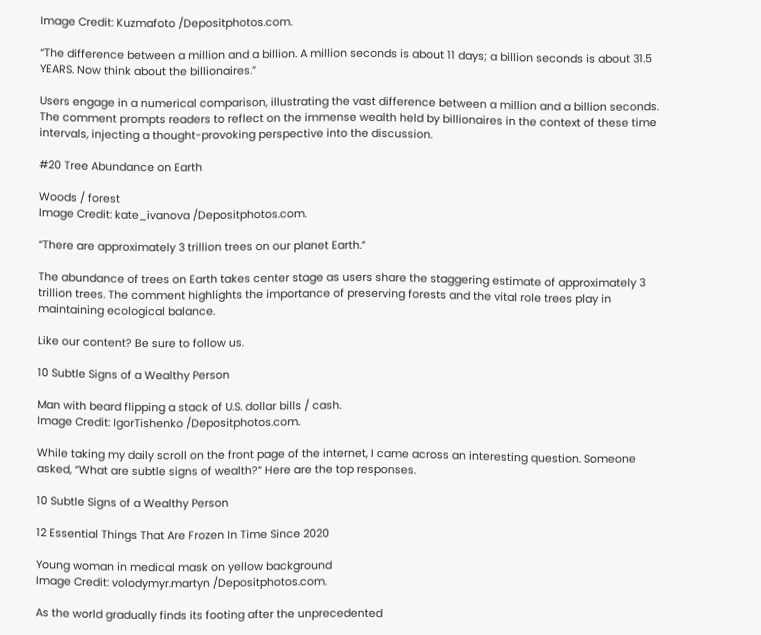Image Credit: Kuzmafoto /Depositphotos.com.

“The difference between a million and a billion. A million seconds is about 11 days; a billion seconds is about 31.5 YEARS. Now think about the billionaires.”

Users engage in a numerical comparison, illustrating the vast difference between a million and a billion seconds. The comment prompts readers to reflect on the immense wealth held by billionaires in the context of these time intervals, injecting a thought-provoking perspective into the discussion.

#20 Tree Abundance on Earth

Woods / forest
Image Credit: kate_ivanova /Depositphotos.com.

“There are approximately 3 trillion trees on our planet Earth.”

The abundance of trees on Earth takes center stage as users share the staggering estimate of approximately 3 trillion trees. The comment highlights the importance of preserving forests and the vital role trees play in maintaining ecological balance.

Like our content? Be sure to follow us.

10 Subtle Signs of a Wealthy Person

Man with beard flipping a stack of U.S. dollar bills / cash.
Image Credit: IgorTishenko /Depositphotos.com.

While taking my daily scroll on the front page of the internet, I came across an interesting question. Someone asked, “What are subtle signs of wealth?” Here are the top responses.

10 Subtle Signs of a Wealthy Person

12 Essential Things That Are Frozen In Time Since 2020

Young woman in medical mask on yellow background
Image Credit: volodymyr.martyn /Depositphotos.com.

As the world gradually finds its footing after the unprecedented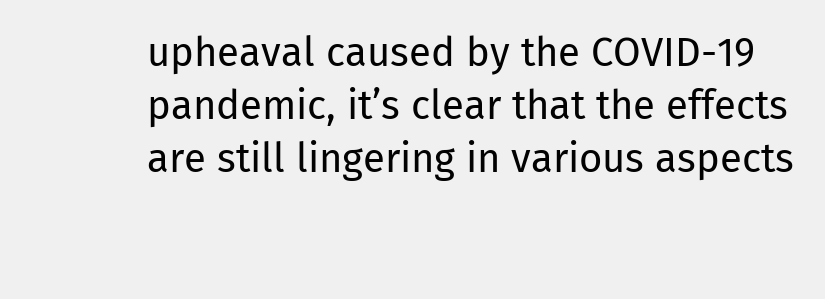upheaval caused by the COVID-19 pandemic, it’s clear that the effects are still lingering in various aspects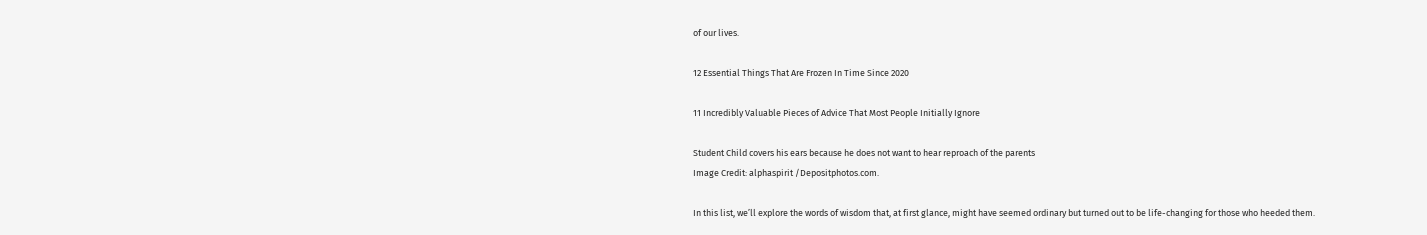of our lives.

12 Essential Things That Are Frozen In Time Since 2020

11 Incredibly Valuable Pieces of Advice That Most People Initially Ignore

Student Child covers his ears because he does not want to hear reproach of the parents
Image Credit: alphaspirit /Depositphotos.com.

In this list, we’ll explore the words of wisdom that, at first glance, might have seemed ordinary but turned out to be life-changing for those who heeded them.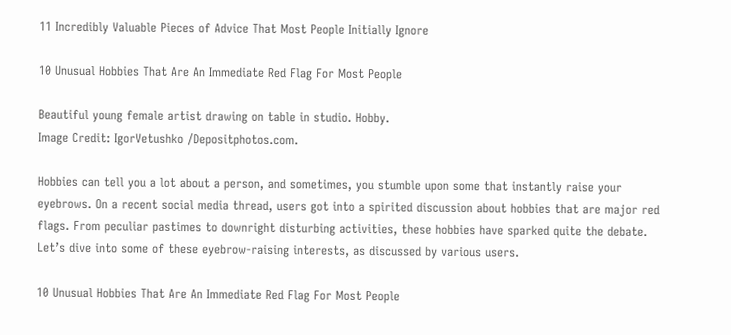11 Incredibly Valuable Pieces of Advice That Most People Initially Ignore

10 Unusual Hobbies That Are An Immediate Red Flag For Most People

Beautiful young female artist drawing on table in studio. Hobby.
Image Credit: IgorVetushko /Depositphotos.com.

Hobbies can tell you a lot about a person, and sometimes, you stumble upon some that instantly raise your eyebrows. On a recent social media thread, users got into a spirited discussion about hobbies that are major red flags. From peculiar pastimes to downright disturbing activities, these hobbies have sparked quite the debate. Let’s dive into some of these eyebrow-raising interests, as discussed by various users.

10 Unusual Hobbies That Are An Immediate Red Flag For Most People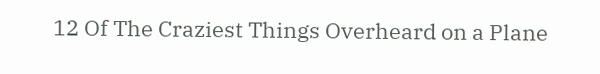12 Of The Craziest Things Overheard on a Plane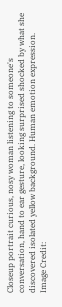Closeup portrait curious, nosy woman listening to someone's conversation, hand to ear gesture, looking surprised shocked by what she discovered isolated yellow background. Human emotion expression.
Image Credit: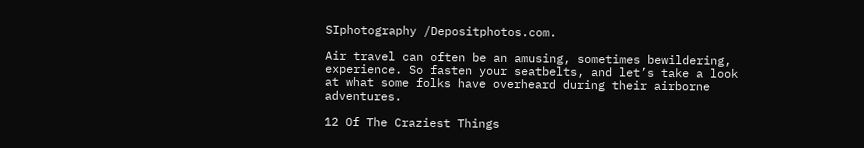SIphotography /Depositphotos.com.

Air travel can often be an amusing, sometimes bewildering, experience. So fasten your seatbelts, and let’s take a look at what some folks have overheard during their airborne adventures.

12 Of The Craziest Things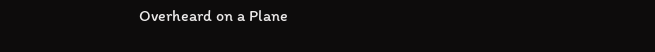Overheard on a Plane